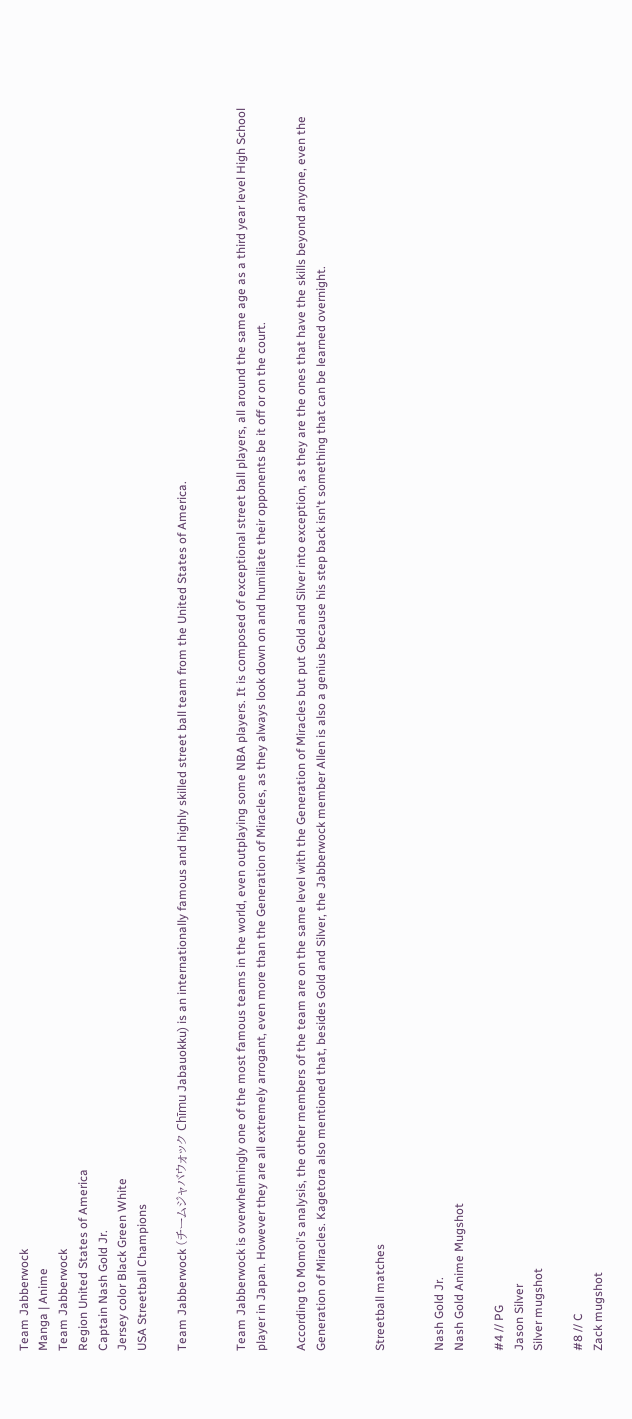Team Jabberwock
Manga | Anime
Team Jabberwock
Region United States of America
Captain Nash Gold Jr.
Jersey color Black Green White
USA Streetball Champions

Team Jabberwock (チームジャバウォック Chīmu Jabauokku) is an internationally famous and highly skilled street ball team from the United States of America.


Team Jabberwock is overwhelmingly one of the most famous teams in the world, even outplaying some NBA players. It is composed of exceptional street ball players, all around the same age as a third year level High School player in Japan. However they are all extremely arrogant, even more than the Generation of Miracles, as they always look down on and humiliate their opponents be it off or on the court.

According to Momoi's analysis, the other members of the team are on the same level with the Generation of Miracles but put Gold and Silver into exception, as they are the ones that have the skills beyond anyone, even the Generation of Miracles. Kagetora also mentioned that, besides Gold and Silver, the Jabberwock member Allen is also a genius because his step back isn't something that can be learned overnight.


Streetball matches


Nash Gold Jr.
Nash Gold Anime Mugshot

#4 // PG
Jason Silver
Silver mugshot

#8 // C
Zack mugshot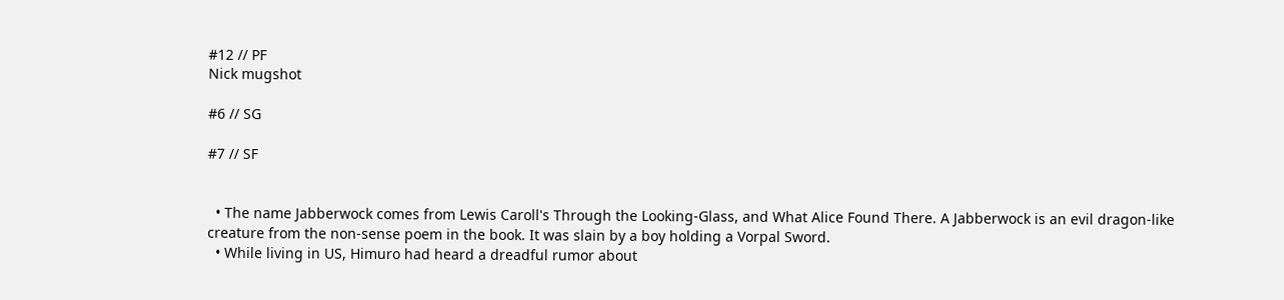#12 // PF
Nick mugshot

#6 // SG

#7 // SF


  • The name Jabberwock comes from Lewis Caroll's Through the Looking-Glass, and What Alice Found There. A Jabberwock is an evil dragon-like creature from the non-sense poem in the book. It was slain by a boy holding a Vorpal Sword.
  • While living in US, Himuro had heard a dreadful rumor about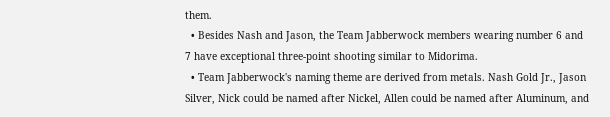them.
  • Besides Nash and Jason, the Team Jabberwock members wearing number 6 and 7 have exceptional three-point shooting similar to Midorima.
  • Team Jabberwock's naming theme are derived from metals. Nash Gold Jr., Jason Silver, Nick could be named after Nickel, Allen could be named after Aluminum, and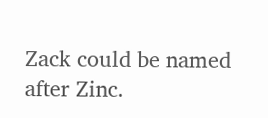Zack could be named after Zinc.